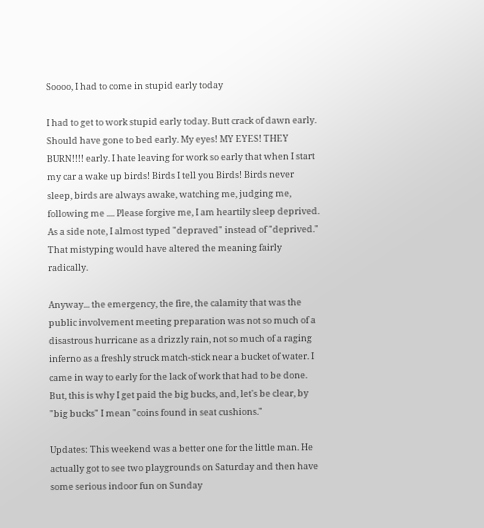Soooo, I had to come in stupid early today

I had to get to work stupid early today. Butt crack of dawn early. Should have gone to bed early. My eyes! MY EYES! THEY BURN!!!! early. I hate leaving for work so early that when I start my car a wake up birds! Birds I tell you Birds! Birds never sleep, birds are always awake, watching me, judging me, following me .... Please forgive me, I am heartily sleep deprived. As a side note, I almost typed "depraved" instead of "deprived." That mistyping would have altered the meaning fairly radically.

Anyway... the emergency, the fire, the calamity that was the public involvement meeting preparation was not so much of a disastrous hurricane as a drizzly rain, not so much of a raging inferno as a freshly struck match-stick near a bucket of water. I came in way to early for the lack of work that had to be done. But, this is why I get paid the big bucks, and, let's be clear, by "big bucks" I mean "coins found in seat cushions."

Updates: This weekend was a better one for the little man. He actually got to see two playgrounds on Saturday and then have some serious indoor fun on Sunday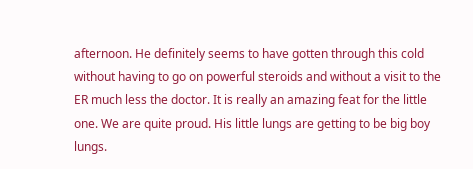afternoon. He definitely seems to have gotten through this cold without having to go on powerful steroids and without a visit to the ER much less the doctor. It is really an amazing feat for the little one. We are quite proud. His little lungs are getting to be big boy lungs.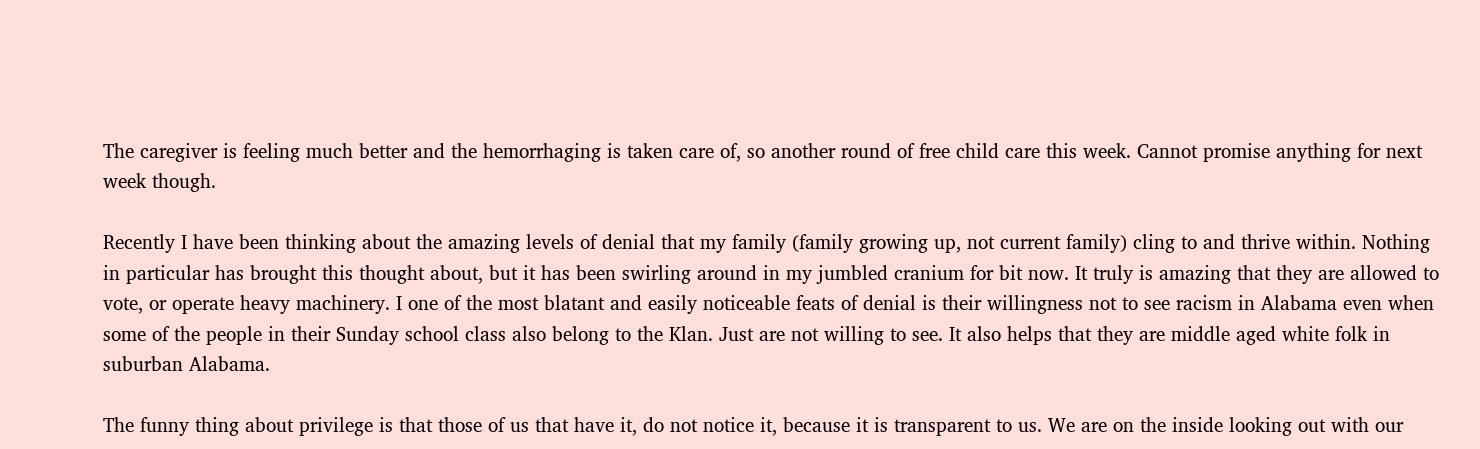The caregiver is feeling much better and the hemorrhaging is taken care of, so another round of free child care this week. Cannot promise anything for next week though.

Recently I have been thinking about the amazing levels of denial that my family (family growing up, not current family) cling to and thrive within. Nothing in particular has brought this thought about, but it has been swirling around in my jumbled cranium for bit now. It truly is amazing that they are allowed to vote, or operate heavy machinery. I one of the most blatant and easily noticeable feats of denial is their willingness not to see racism in Alabama even when some of the people in their Sunday school class also belong to the Klan. Just are not willing to see. It also helps that they are middle aged white folk in suburban Alabama.

The funny thing about privilege is that those of us that have it, do not notice it, because it is transparent to us. We are on the inside looking out with our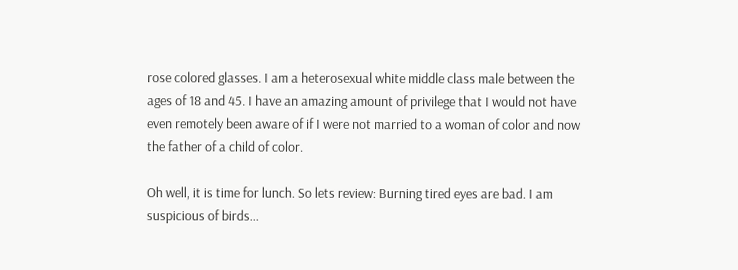rose colored glasses. I am a heterosexual white middle class male between the ages of 18 and 45. I have an amazing amount of privilege that I would not have even remotely been aware of if I were not married to a woman of color and now the father of a child of color.

Oh well, it is time for lunch. So lets review: Burning tired eyes are bad. I am suspicious of birds...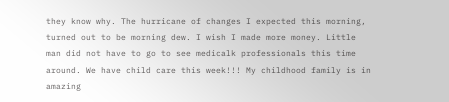they know why. The hurricane of changes I expected this morning, turned out to be morning dew. I wish I made more money. Little man did not have to go to see medicalk professionals this time around. We have child care this week!!! My childhood family is in amazing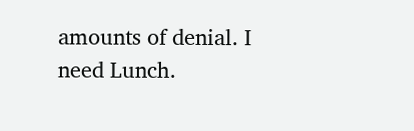amounts of denial. I need Lunch.